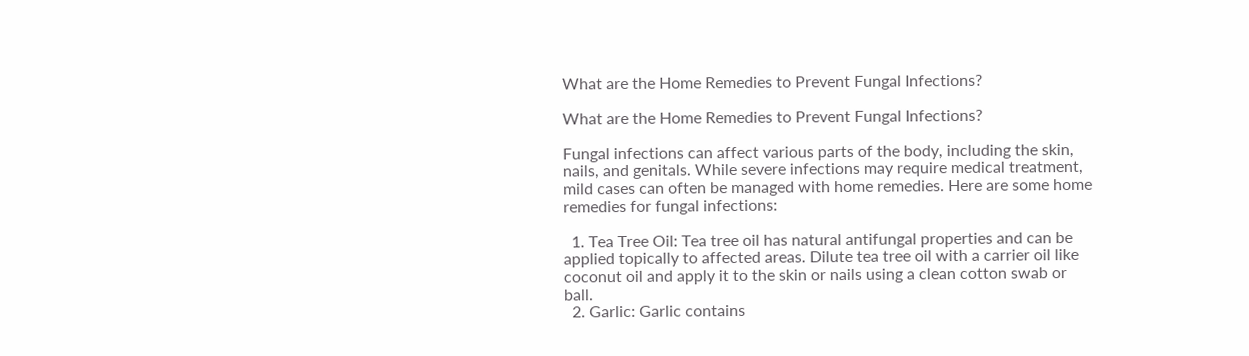What are the Home Remedies to Prevent Fungal Infections?

What are the Home Remedies to Prevent Fungal Infections?

Fungal infections can affect various parts of the body, including the skin, nails, and genitals. While severe infections may require medical treatment, mild cases can often be managed with home remedies. Here are some home remedies for fungal infections:

  1. Tea Tree Oil: Tea tree oil has natural antifungal properties and can be applied topically to affected areas. Dilute tea tree oil with a carrier oil like coconut oil and apply it to the skin or nails using a clean cotton swab or ball.
  2. Garlic: Garlic contains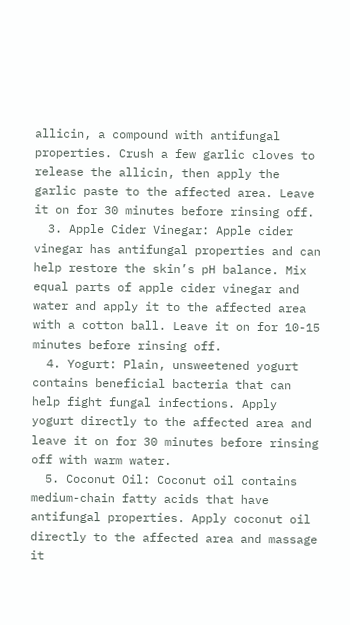allicin, a compound with antifungal properties. Crush a few garlic cloves to release the allicin, then apply the garlic paste to the affected area. Leave it on for 30 minutes before rinsing off.
  3. Apple Cider Vinegar: Apple cider vinegar has antifungal properties and can help restore the skin’s pH balance. Mix equal parts of apple cider vinegar and water and apply it to the affected area with a cotton ball. Leave it on for 10-15 minutes before rinsing off.
  4. Yogurt: Plain, unsweetened yogurt contains beneficial bacteria that can help fight fungal infections. Apply yogurt directly to the affected area and leave it on for 30 minutes before rinsing off with warm water.
  5. Coconut Oil: Coconut oil contains medium-chain fatty acids that have antifungal properties. Apply coconut oil directly to the affected area and massage it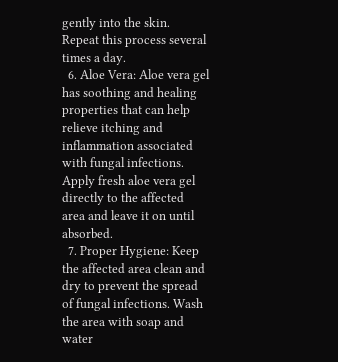gently into the skin. Repeat this process several times a day.
  6. Aloe Vera: Aloe vera gel has soothing and healing properties that can help relieve itching and inflammation associated with fungal infections. Apply fresh aloe vera gel directly to the affected area and leave it on until absorbed.
  7. Proper Hygiene: Keep the affected area clean and dry to prevent the spread of fungal infections. Wash the area with soap and water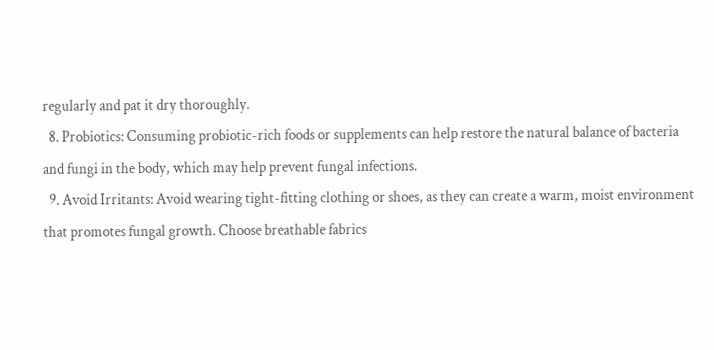regularly and pat it dry thoroughly.
  8. Probiotics: Consuming probiotic-rich foods or supplements can help restore the natural balance of bacteria and fungi in the body, which may help prevent fungal infections.
  9. Avoid Irritants: Avoid wearing tight-fitting clothing or shoes, as they can create a warm, moist environment that promotes fungal growth. Choose breathable fabrics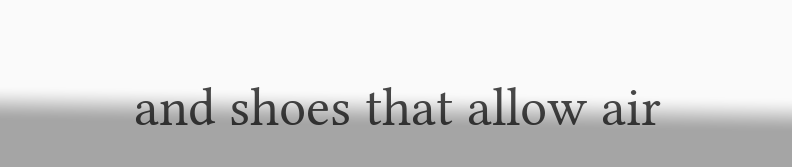and shoes that allow air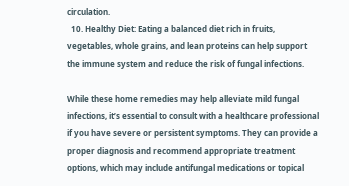circulation.
  10. Healthy Diet: Eating a balanced diet rich in fruits, vegetables, whole grains, and lean proteins can help support the immune system and reduce the risk of fungal infections.

While these home remedies may help alleviate mild fungal infections, it’s essential to consult with a healthcare professional if you have severe or persistent symptoms. They can provide a proper diagnosis and recommend appropriate treatment options, which may include antifungal medications or topical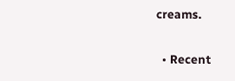creams.

  • Recent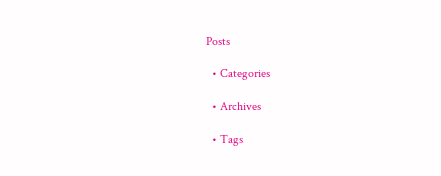Posts

  • Categories

  • Archives

  • Tags